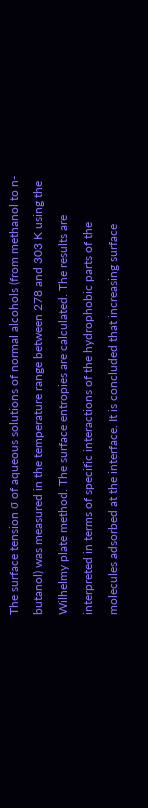The surface tension σ of aqueous solutions of normal alcohols (from methanol to n-butanol) was measured in the temperature range between 278 and 303 K using the Wilhelmy plate method. The surface entropies are calculated. The results are interpreted in terms of specific interactions of the hydrophobic parts of the molecules adsorbed at the interface. It is concluded that increasing surface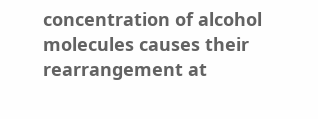concentration of alcohol molecules causes their rearrangement at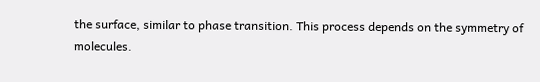the surface, similar to phase transition. This process depends on the symmetry of molecules.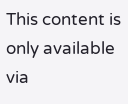This content is only available via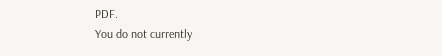PDF.
You do not currently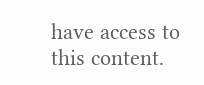have access to this content.